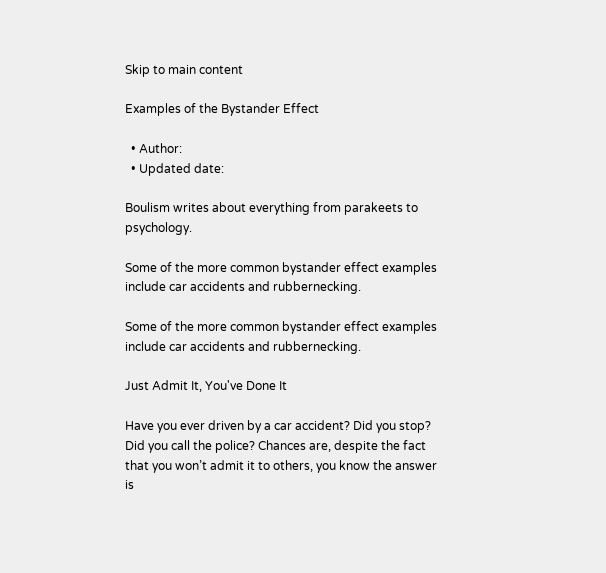Skip to main content

Examples of the Bystander Effect

  • Author:
  • Updated date:

Boulism writes about everything from parakeets to psychology.

Some of the more common bystander effect examples include car accidents and rubbernecking.

Some of the more common bystander effect examples include car accidents and rubbernecking.

Just Admit It, You've Done It

Have you ever driven by a car accident? Did you stop? Did you call the police? Chances are, despite the fact that you won’t admit it to others, you know the answer is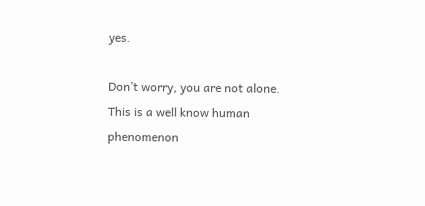yes.

Don’t worry, you are not alone. This is a well know human phenomenon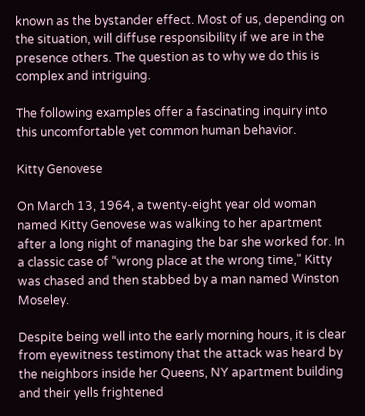known as the bystander effect. Most of us, depending on the situation, will diffuse responsibility if we are in the presence others. The question as to why we do this is complex and intriguing.

The following examples offer a fascinating inquiry into this uncomfortable yet common human behavior.

Kitty Genovese

On March 13, 1964, a twenty-eight year old woman named Kitty Genovese was walking to her apartment after a long night of managing the bar she worked for. In a classic case of “wrong place at the wrong time," Kitty was chased and then stabbed by a man named Winston Moseley.

Despite being well into the early morning hours, it is clear from eyewitness testimony that the attack was heard by the neighbors inside her Queens, NY apartment building and their yells frightened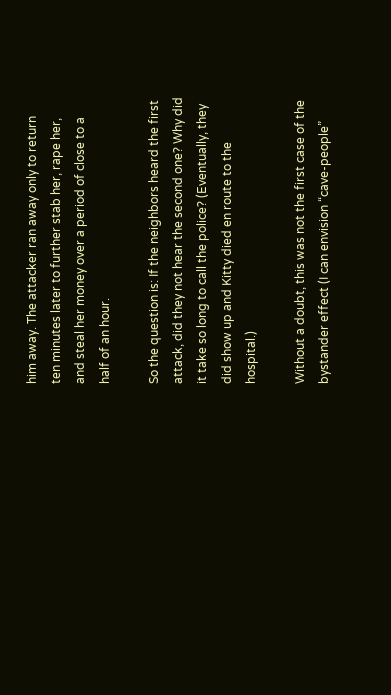him away. The attacker ran away only to return ten minutes later to further stab her, rape her, and steal her money over a period of close to a half of an hour.

So the question is: If the neighbors heard the first attack, did they not hear the second one? Why did it take so long to call the police? (Eventually, they did show up and Kitty died en route to the hospital.)

Without a doubt, this was not the first case of the bystander effect (I can envision “cave-people”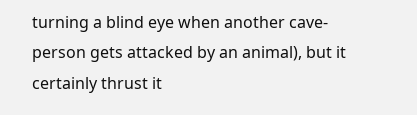turning a blind eye when another cave-person gets attacked by an animal), but it certainly thrust it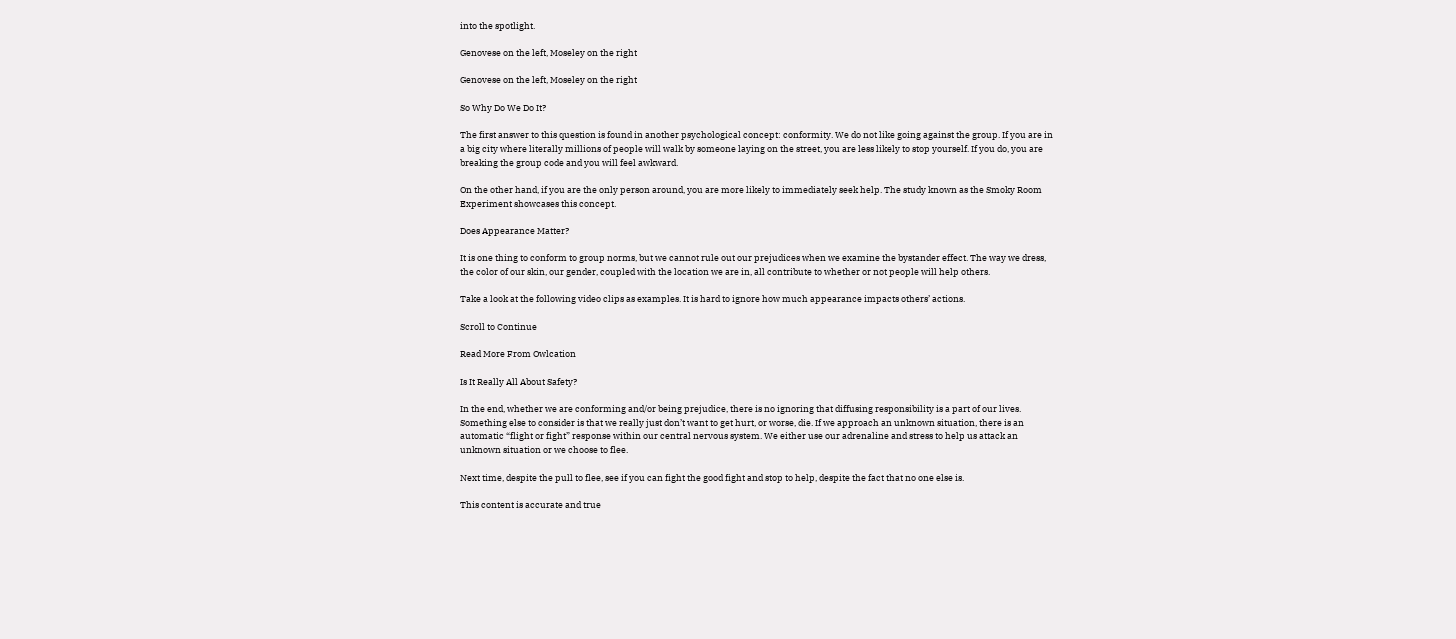into the spotlight.

Genovese on the left, Moseley on the right

Genovese on the left, Moseley on the right

So Why Do We Do It?

The first answer to this question is found in another psychological concept: conformity. We do not like going against the group. If you are in a big city where literally millions of people will walk by someone laying on the street, you are less likely to stop yourself. If you do, you are breaking the group code and you will feel awkward.

On the other hand, if you are the only person around, you are more likely to immediately seek help. The study known as the Smoky Room Experiment showcases this concept.

Does Appearance Matter?

It is one thing to conform to group norms, but we cannot rule out our prejudices when we examine the bystander effect. The way we dress, the color of our skin, our gender, coupled with the location we are in, all contribute to whether or not people will help others.

Take a look at the following video clips as examples. It is hard to ignore how much appearance impacts others’ actions.

Scroll to Continue

Read More From Owlcation

Is It Really All About Safety?

In the end, whether we are conforming and/or being prejudice, there is no ignoring that diffusing responsibility is a part of our lives. Something else to consider is that we really just don’t want to get hurt, or worse, die. If we approach an unknown situation, there is an automatic “flight or fight” response within our central nervous system. We either use our adrenaline and stress to help us attack an unknown situation or we choose to flee.

Next time, despite the pull to flee, see if you can fight the good fight and stop to help, despite the fact that no one else is.

This content is accurate and true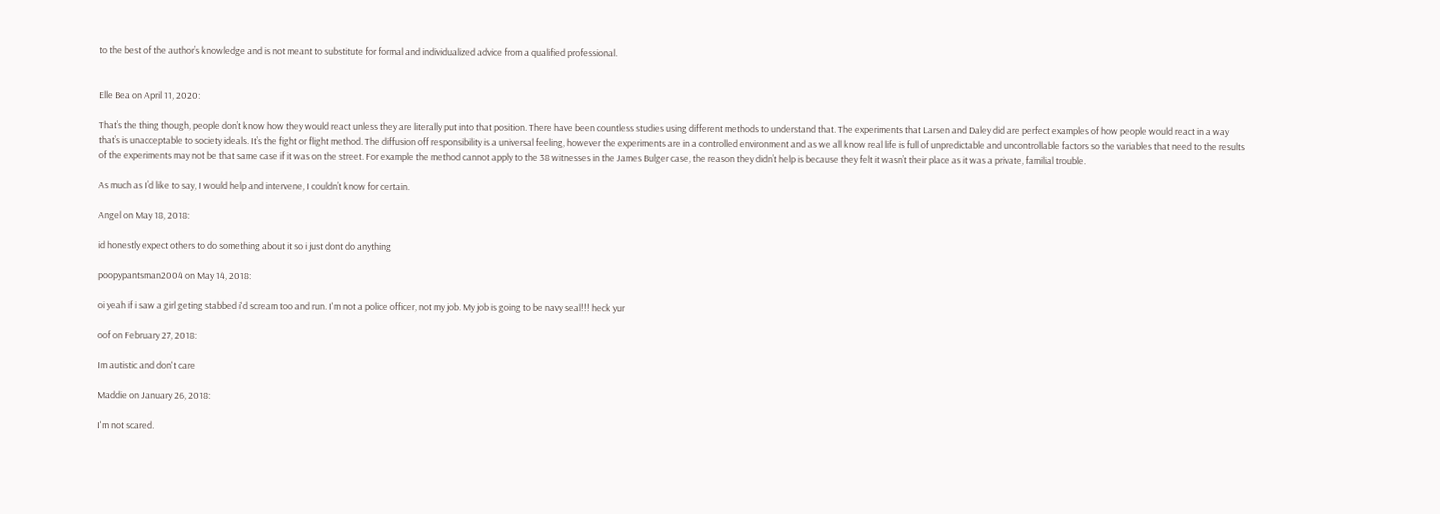to the best of the author’s knowledge and is not meant to substitute for formal and individualized advice from a qualified professional.


Elle Bea on April 11, 2020:

That’s the thing though, people don’t know how they would react unless they are literally put into that position. There have been countless studies using different methods to understand that. The experiments that Larsen and Daley did are perfect examples of how people would react in a way that’s is unacceptable to society ideals. It’s the fight or flight method. The diffusion off responsibility is a universal feeling, however the experiments are in a controlled environment and as we all know real life is full of unpredictable and uncontrollable factors so the variables that need to the results of the experiments may not be that same case if it was on the street. For example the method cannot apply to the 38 witnesses in the James Bulger case, the reason they didn’t help is because they felt it wasn’t their place as it was a private, familial trouble.

As much as I’d like to say, I would help and intervene, I couldn’t know for certain.

Angel on May 18, 2018:

id honestly expect others to do something about it so i just dont do anything

poopypantsman2004 on May 14, 2018:

oi yeah if i saw a girl geting stabbed i'd scream too and run. I'm not a police officer, not my job. My job is going to be navy seal!!! heck yur

oof on February 27, 2018:

Im autistic and don't care

Maddie on January 26, 2018:

I'm not scared.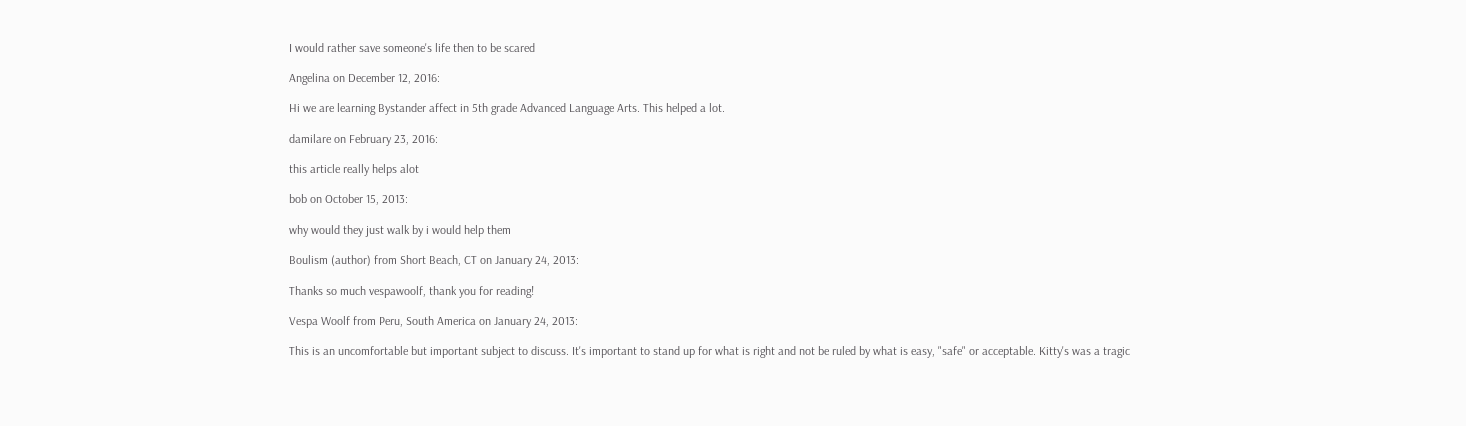I would rather save someone's life then to be scared

Angelina on December 12, 2016:

Hi we are learning Bystander affect in 5th grade Advanced Language Arts. This helped a lot.

damilare on February 23, 2016:

this article really helps alot

bob on October 15, 2013:

why would they just walk by i would help them

Boulism (author) from Short Beach, CT on January 24, 2013:

Thanks so much vespawoolf, thank you for reading!

Vespa Woolf from Peru, South America on January 24, 2013:

This is an uncomfortable but important subject to discuss. It's important to stand up for what is right and not be ruled by what is easy, "safe" or acceptable. Kitty's was a tragic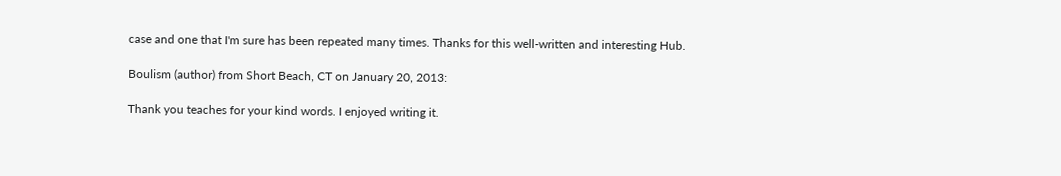case and one that I'm sure has been repeated many times. Thanks for this well-written and interesting Hub.

Boulism (author) from Short Beach, CT on January 20, 2013:

Thank you teaches for your kind words. I enjoyed writing it.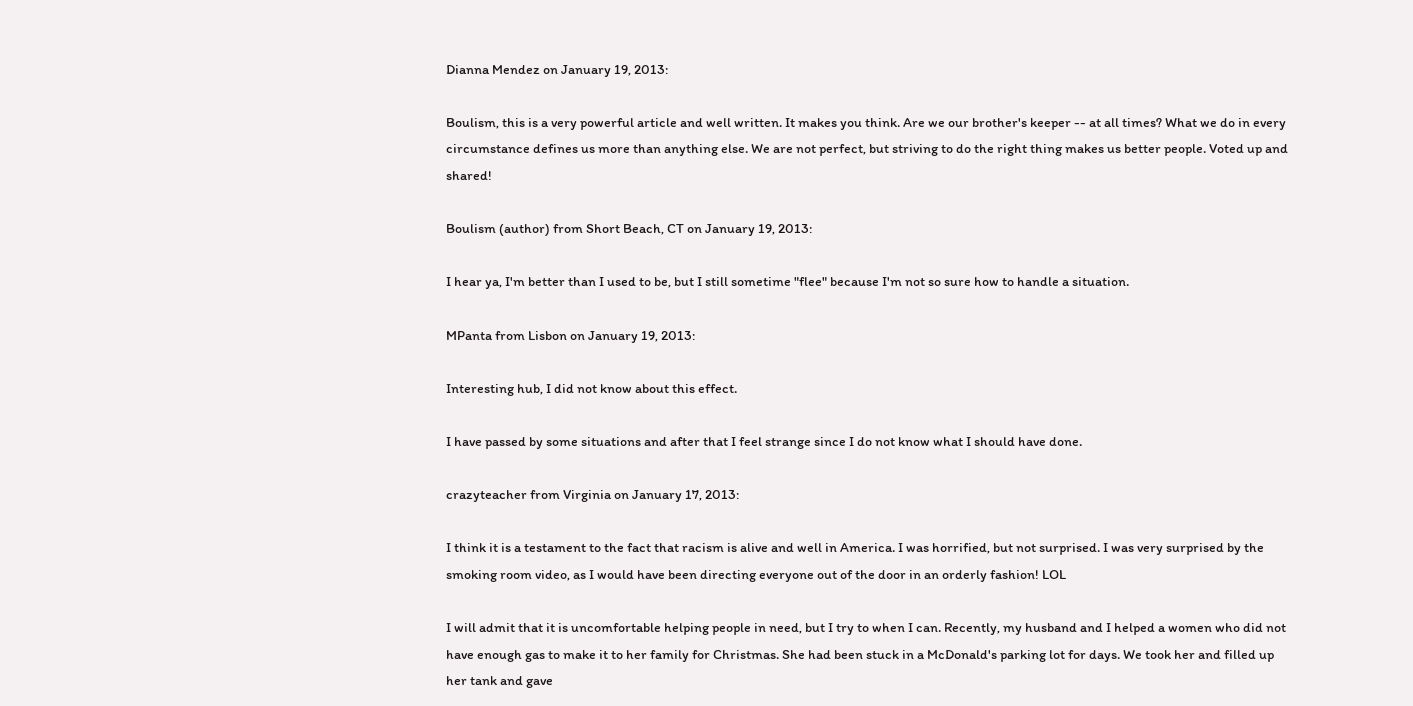Dianna Mendez on January 19, 2013:

Boulism, this is a very powerful article and well written. It makes you think. Are we our brother's keeper -- at all times? What we do in every circumstance defines us more than anything else. We are not perfect, but striving to do the right thing makes us better people. Voted up and shared!

Boulism (author) from Short Beach, CT on January 19, 2013:

I hear ya, I'm better than I used to be, but I still sometime "flee" because I'm not so sure how to handle a situation.

MPanta from Lisbon on January 19, 2013:

Interesting hub, I did not know about this effect.

I have passed by some situations and after that I feel strange since I do not know what I should have done.

crazyteacher from Virginia on January 17, 2013:

I think it is a testament to the fact that racism is alive and well in America. I was horrified, but not surprised. I was very surprised by the smoking room video, as I would have been directing everyone out of the door in an orderly fashion! LOL

I will admit that it is uncomfortable helping people in need, but I try to when I can. Recently, my husband and I helped a women who did not have enough gas to make it to her family for Christmas. She had been stuck in a McDonald's parking lot for days. We took her and filled up her tank and gave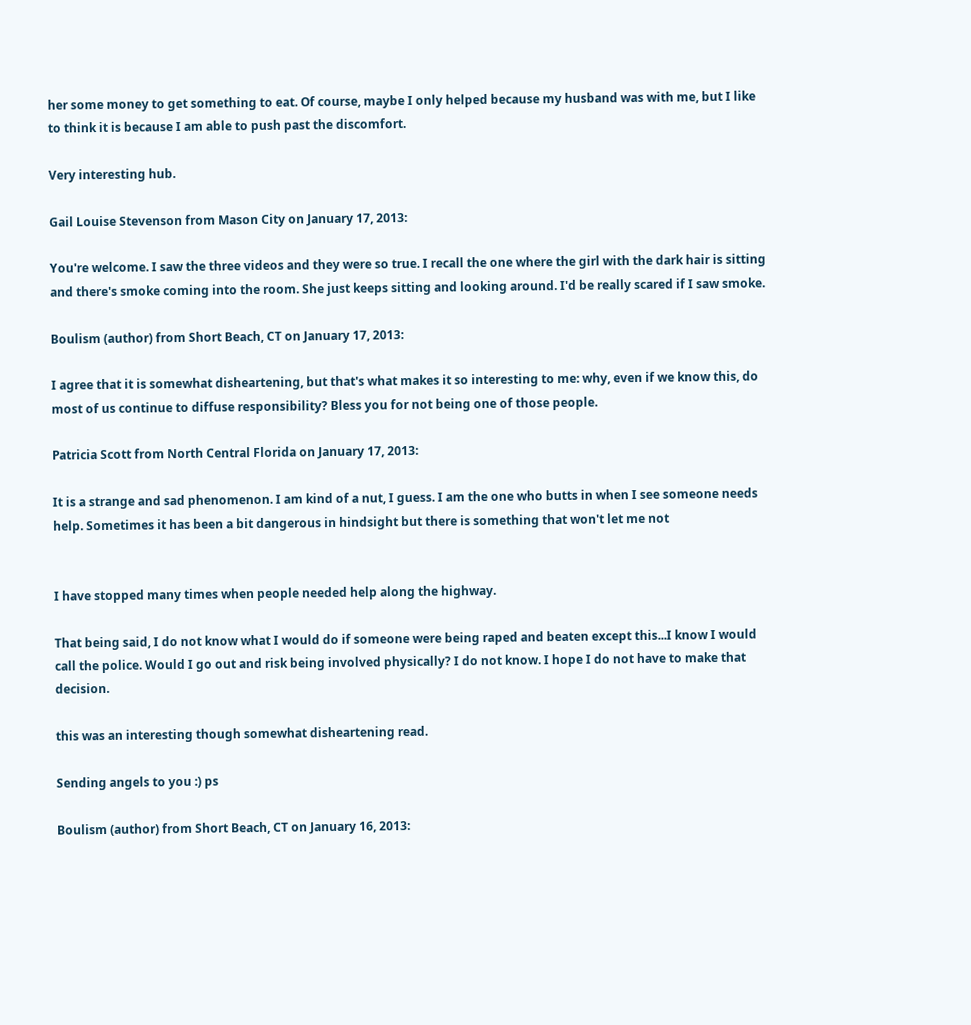her some money to get something to eat. Of course, maybe I only helped because my husband was with me, but I like to think it is because I am able to push past the discomfort.

Very interesting hub.

Gail Louise Stevenson from Mason City on January 17, 2013:

You're welcome. I saw the three videos and they were so true. I recall the one where the girl with the dark hair is sitting and there's smoke coming into the room. She just keeps sitting and looking around. I'd be really scared if I saw smoke.

Boulism (author) from Short Beach, CT on January 17, 2013:

I agree that it is somewhat disheartening, but that's what makes it so interesting to me: why, even if we know this, do most of us continue to diffuse responsibility? Bless you for not being one of those people.

Patricia Scott from North Central Florida on January 17, 2013:

It is a strange and sad phenomenon. I am kind of a nut, I guess. I am the one who butts in when I see someone needs help. Sometimes it has been a bit dangerous in hindsight but there is something that won't let me not


I have stopped many times when people needed help along the highway.

That being said, I do not know what I would do if someone were being raped and beaten except this...I know I would call the police. Would I go out and risk being involved physically? I do not know. I hope I do not have to make that decision.

this was an interesting though somewhat disheartening read.

Sending angels to you :) ps

Boulism (author) from Short Beach, CT on January 16, 2013: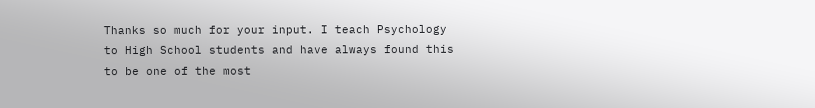Thanks so much for your input. I teach Psychology to High School students and have always found this to be one of the most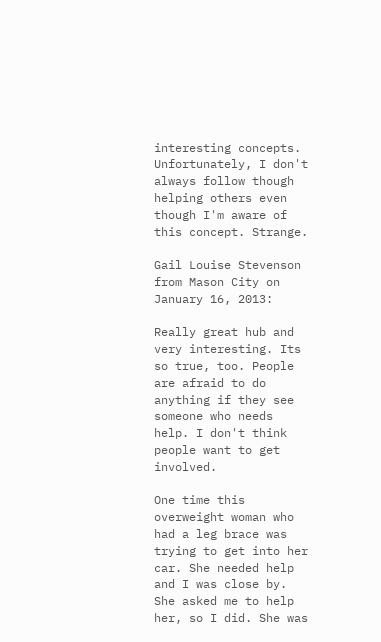interesting concepts. Unfortunately, I don't always follow though helping others even though I'm aware of this concept. Strange.

Gail Louise Stevenson from Mason City on January 16, 2013:

Really great hub and very interesting. Its so true, too. People are afraid to do anything if they see someone who needs help. I don't think people want to get involved.

One time this overweight woman who had a leg brace was trying to get into her car. She needed help and I was close by. She asked me to help her, so I did. She was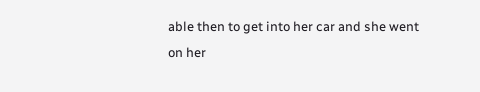able then to get into her car and she went on her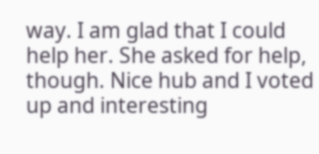way. I am glad that I could help her. She asked for help, though. Nice hub and I voted up and interesting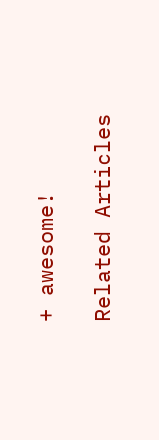+ awesome!

Related Articles